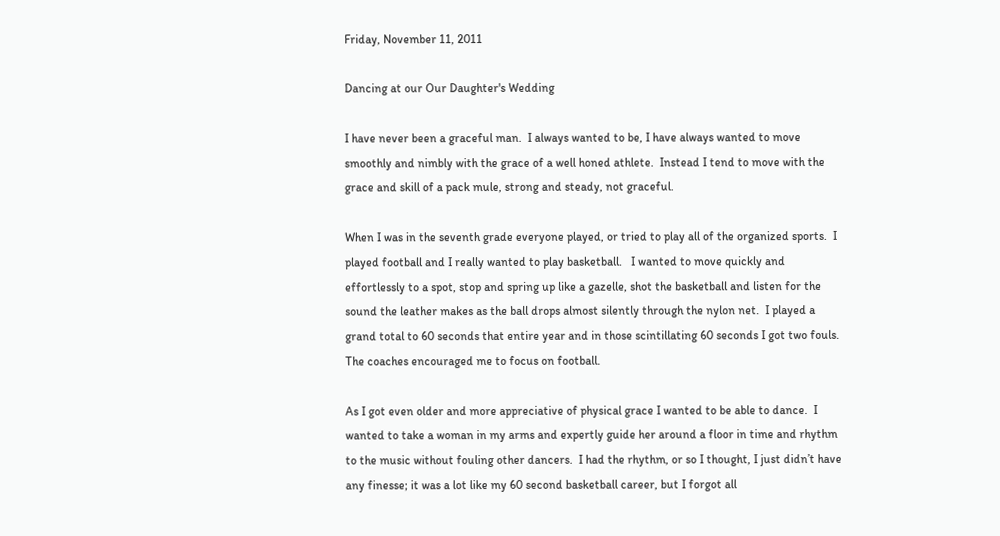Friday, November 11, 2011

Dancing at our Our Daughter's Wedding

I have never been a graceful man.  I always wanted to be, I have always wanted to move smoothly and nimbly with the grace of a well honed athlete.  Instead I tend to move with the grace and skill of a pack mule, strong and steady, not graceful.

When I was in the seventh grade everyone played, or tried to play all of the organized sports.  I played football and I really wanted to play basketball.   I wanted to move quickly and effortlessly to a spot, stop and spring up like a gazelle, shot the basketball and listen for the sound the leather makes as the ball drops almost silently through the nylon net.  I played a grand total to 60 seconds that entire year and in those scintillating 60 seconds I got two fouls.  The coaches encouraged me to focus on football.

As I got even older and more appreciative of physical grace I wanted to be able to dance.  I wanted to take a woman in my arms and expertly guide her around a floor in time and rhythm to the music without fouling other dancers.  I had the rhythm, or so I thought, I just didn’t have any finesse; it was a lot like my 60 second basketball career, but I forgot all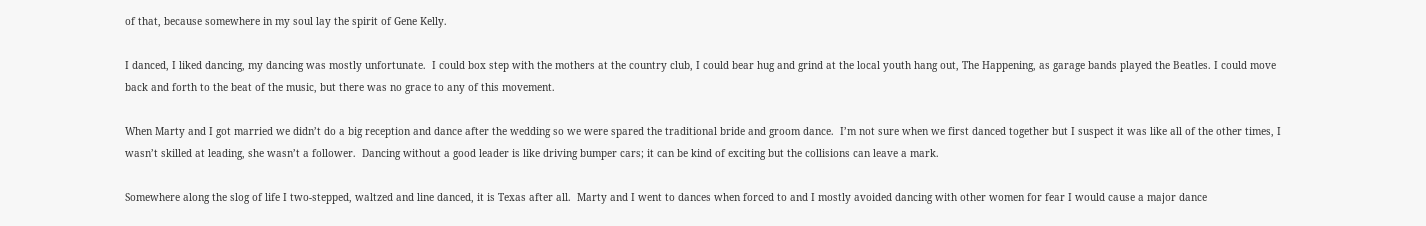of that, because somewhere in my soul lay the spirit of Gene Kelly.

I danced, I liked dancing, my dancing was mostly unfortunate.  I could box step with the mothers at the country club, I could bear hug and grind at the local youth hang out, The Happening, as garage bands played the Beatles. I could move back and forth to the beat of the music, but there was no grace to any of this movement.

When Marty and I got married we didn’t do a big reception and dance after the wedding so we were spared the traditional bride and groom dance.  I’m not sure when we first danced together but I suspect it was like all of the other times, I wasn’t skilled at leading, she wasn’t a follower.  Dancing without a good leader is like driving bumper cars; it can be kind of exciting but the collisions can leave a mark.

Somewhere along the slog of life I two-stepped, waltzed and line danced, it is Texas after all.  Marty and I went to dances when forced to and I mostly avoided dancing with other women for fear I would cause a major dance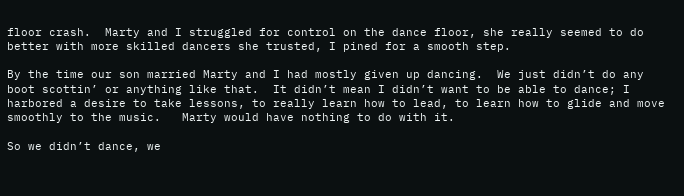floor crash.  Marty and I struggled for control on the dance floor, she really seemed to do better with more skilled dancers she trusted, I pined for a smooth step.

By the time our son married Marty and I had mostly given up dancing.  We just didn’t do any boot scottin’ or anything like that.  It didn’t mean I didn’t want to be able to dance; I harbored a desire to take lessons, to really learn how to lead, to learn how to glide and move smoothly to the music.   Marty would have nothing to do with it.

So we didn’t dance, we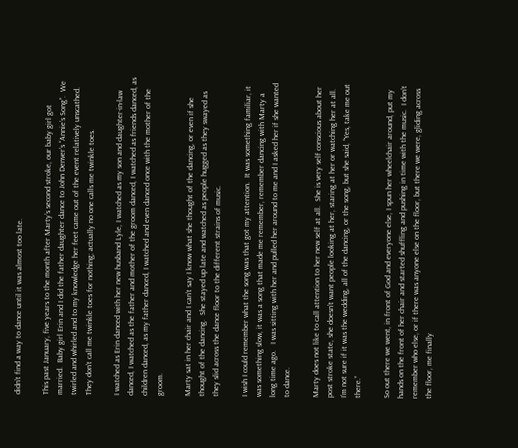didn’t find a way to dance until it was almost too late.

This past January, five years to the month after Marty’s second stroke, our baby girl got married.  Baby girl Erin and I did the father daughter dance to John Denver’s “Annie’s Song”.  We twirled and whirled and to my knowledge her feet came out of the event relatively unscathed.  They don’t call me twinkle toes for nothing; actually no one calls me twinkle toes.

I watched as Erin danced with her new husband Lyle, I watched as my son and daughter-in-law danced, I watched as the father and mother of the groom danced, I watched as friends danced, as children danced, as my father danced, I watched and even danced once with the mother of the groom.

Marty sat in her chair and I can’t say I know what she thought of the dancing, or even if she thought of the dancing.  She stayed up late and watched as people hugged as they swayed as they slid across the dance floor to the different strains of music.

I wish I could remember what the song was that got my attention.  It was something familiar, it was something slow, it was a song that made me remember, remember dancing with Marty a long time ago.   I was sitting with her and pulled her around to me and I asked her if she wanted to dance.

Marty does not like to call attention to her new self at all.  She is very self conscious about her post stroke state, she doesn’t want people looking at her, staring at her or watching her at all.  I’m not sure if it was the wedding, all of the dancing, or the song, but she said, “Yes, take me out there.”

So out there we went, in front of God and everyone else, I spun her wheelchair around, put my hands on the front of her chair and started shuffling and pushing in time with the music.  I don’t remember who else, or if there was anyone else on the floor, but there we were, gliding across the floor, me finally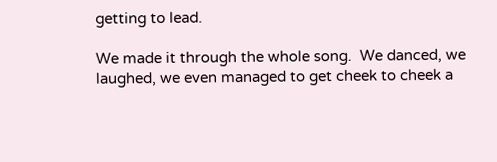getting to lead.

We made it through the whole song.  We danced, we laughed, we even managed to get cheek to cheek a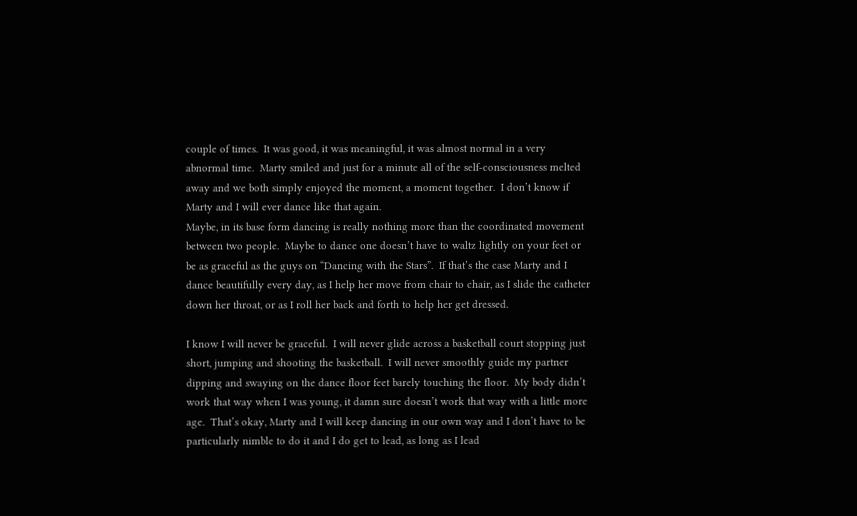couple of times.  It was good, it was meaningful, it was almost normal in a very abnormal time.  Marty smiled and just for a minute all of the self-consciousness melted away and we both simply enjoyed the moment, a moment together.  I don’t know if Marty and I will ever dance like that again.
Maybe, in its base form dancing is really nothing more than the coordinated movement between two people.  Maybe to dance one doesn’t have to waltz lightly on your feet or be as graceful as the guys on “Dancing with the Stars”.  If that’s the case Marty and I dance beautifully every day, as I help her move from chair to chair, as I slide the catheter down her throat, or as I roll her back and forth to help her get dressed.

I know I will never be graceful.  I will never glide across a basketball court stopping just short, jumping and shooting the basketball.  I will never smoothly guide my partner dipping and swaying on the dance floor feet barely touching the floor.  My body didn’t work that way when I was young, it damn sure doesn’t work that way with a little more age.  That’s okay, Marty and I will keep dancing in our own way and I don’t have to be particularly nimble to do it and I do get to lead, as long as I lead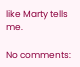like Marty tells me.

No comments: